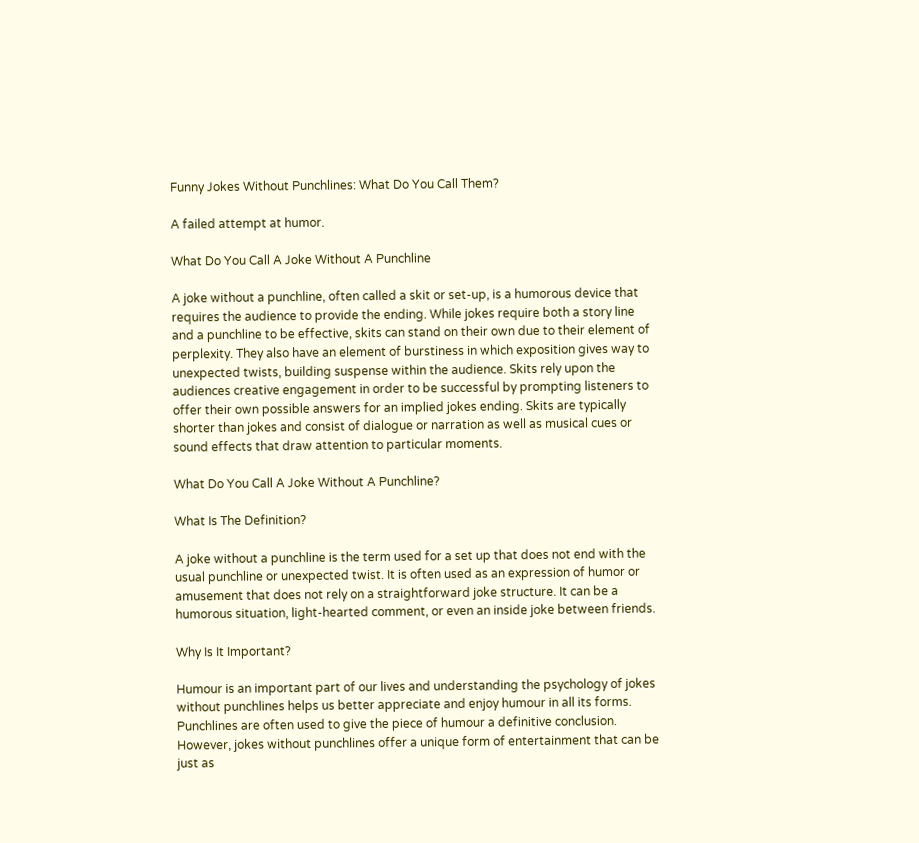Funny Jokes Without Punchlines: What Do You Call Them?

A failed attempt at humor.

What Do You Call A Joke Without A Punchline

A joke without a punchline, often called a skit or set-up, is a humorous device that requires the audience to provide the ending. While jokes require both a story line and a punchline to be effective, skits can stand on their own due to their element of perplexity. They also have an element of burstiness in which exposition gives way to unexpected twists, building suspense within the audience. Skits rely upon the audiences creative engagement in order to be successful by prompting listeners to offer their own possible answers for an implied jokes ending. Skits are typically shorter than jokes and consist of dialogue or narration as well as musical cues or sound effects that draw attention to particular moments.

What Do You Call A Joke Without A Punchline?

What Is The Definition?

A joke without a punchline is the term used for a set up that does not end with the usual punchline or unexpected twist. It is often used as an expression of humor or amusement that does not rely on a straightforward joke structure. It can be a humorous situation, light-hearted comment, or even an inside joke between friends.

Why Is It Important?

Humour is an important part of our lives and understanding the psychology of jokes without punchlines helps us better appreciate and enjoy humour in all its forms. Punchlines are often used to give the piece of humour a definitive conclusion. However, jokes without punchlines offer a unique form of entertainment that can be just as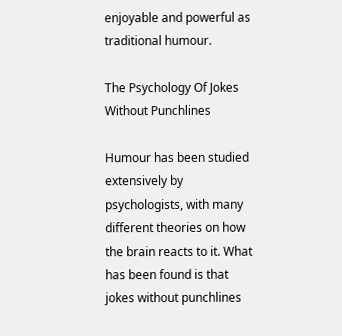enjoyable and powerful as traditional humour.

The Psychology Of Jokes Without Punchlines

Humour has been studied extensively by psychologists, with many different theories on how the brain reacts to it. What has been found is that jokes without punchlines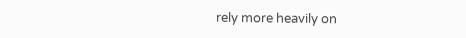rely more heavily on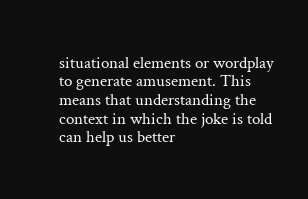situational elements or wordplay to generate amusement. This means that understanding the context in which the joke is told can help us better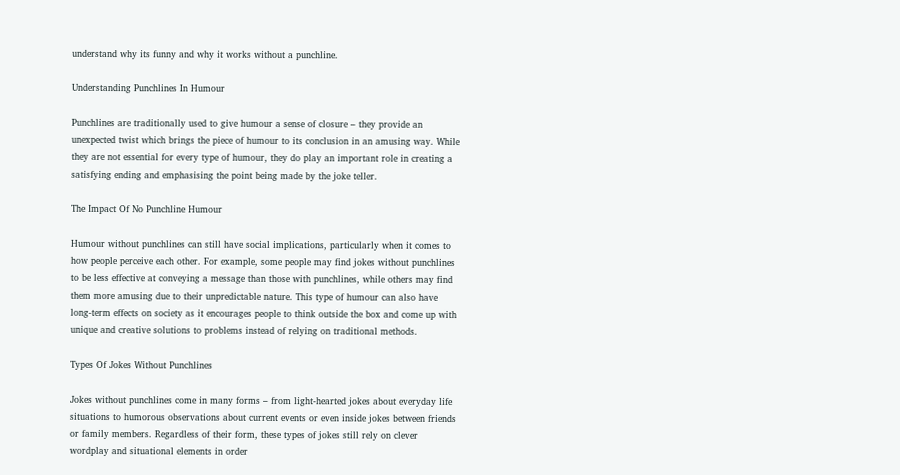understand why its funny and why it works without a punchline.

Understanding Punchlines In Humour

Punchlines are traditionally used to give humour a sense of closure – they provide an unexpected twist which brings the piece of humour to its conclusion in an amusing way. While they are not essential for every type of humour, they do play an important role in creating a satisfying ending and emphasising the point being made by the joke teller.

The Impact Of No Punchline Humour

Humour without punchlines can still have social implications, particularly when it comes to how people perceive each other. For example, some people may find jokes without punchlines to be less effective at conveying a message than those with punchlines, while others may find them more amusing due to their unpredictable nature. This type of humour can also have long-term effects on society as it encourages people to think outside the box and come up with unique and creative solutions to problems instead of relying on traditional methods.

Types Of Jokes Without Punchlines

Jokes without punchlines come in many forms – from light-hearted jokes about everyday life situations to humorous observations about current events or even inside jokes between friends or family members. Regardless of their form, these types of jokes still rely on clever wordplay and situational elements in order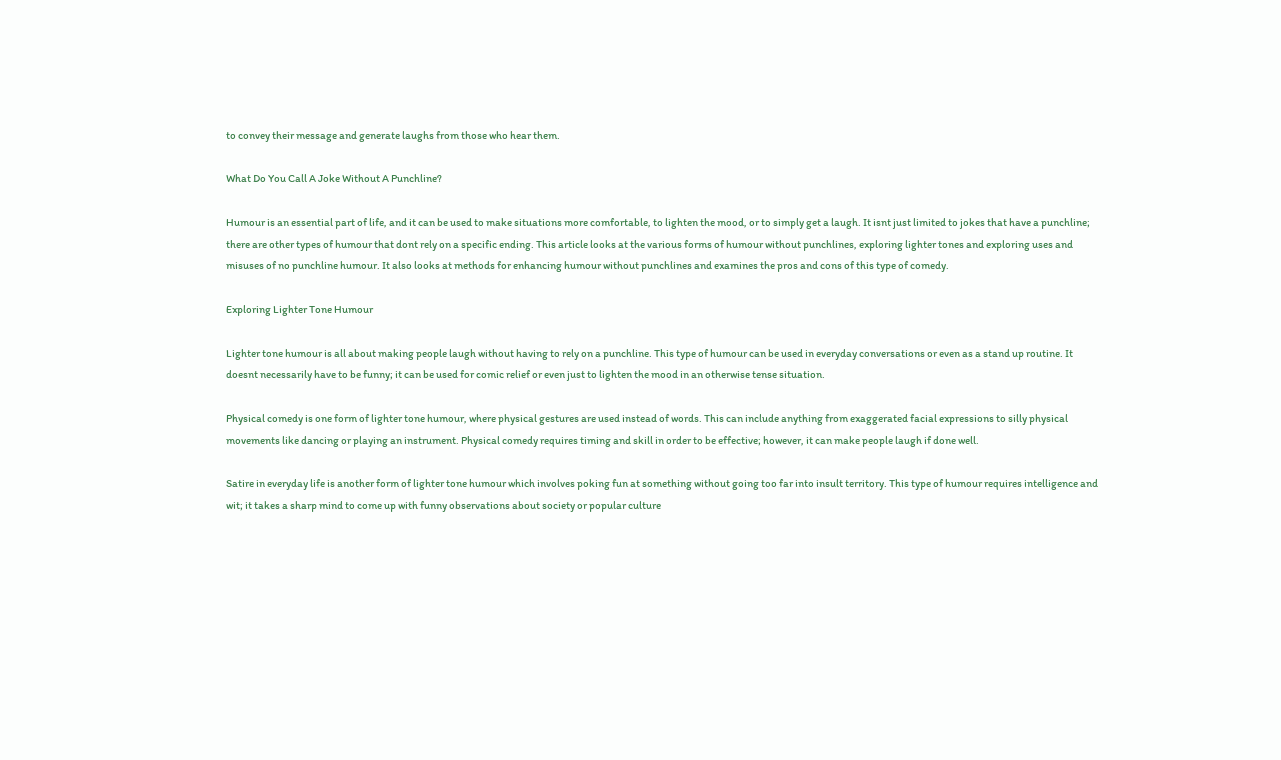to convey their message and generate laughs from those who hear them.

What Do You Call A Joke Without A Punchline?

Humour is an essential part of life, and it can be used to make situations more comfortable, to lighten the mood, or to simply get a laugh. It isnt just limited to jokes that have a punchline; there are other types of humour that dont rely on a specific ending. This article looks at the various forms of humour without punchlines, exploring lighter tones and exploring uses and misuses of no punchline humour. It also looks at methods for enhancing humour without punchlines and examines the pros and cons of this type of comedy.

Exploring Lighter Tone Humour

Lighter tone humour is all about making people laugh without having to rely on a punchline. This type of humour can be used in everyday conversations or even as a stand up routine. It doesnt necessarily have to be funny; it can be used for comic relief or even just to lighten the mood in an otherwise tense situation.

Physical comedy is one form of lighter tone humour, where physical gestures are used instead of words. This can include anything from exaggerated facial expressions to silly physical movements like dancing or playing an instrument. Physical comedy requires timing and skill in order to be effective; however, it can make people laugh if done well.

Satire in everyday life is another form of lighter tone humour which involves poking fun at something without going too far into insult territory. This type of humour requires intelligence and wit; it takes a sharp mind to come up with funny observations about society or popular culture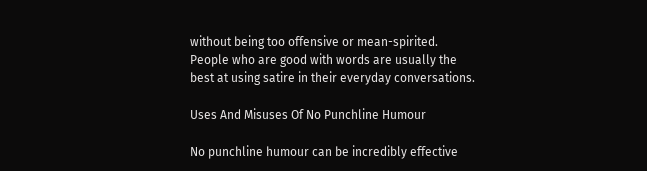without being too offensive or mean-spirited. People who are good with words are usually the best at using satire in their everyday conversations.

Uses And Misuses Of No Punchline Humour

No punchline humour can be incredibly effective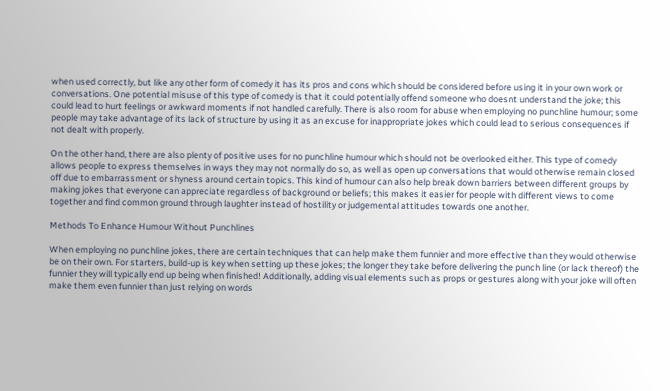when used correctly, but like any other form of comedy it has its pros and cons which should be considered before using it in your own work or conversations. One potential misuse of this type of comedy is that it could potentially offend someone who doesnt understand the joke; this could lead to hurt feelings or awkward moments if not handled carefully. There is also room for abuse when employing no punchline humour; some people may take advantage of its lack of structure by using it as an excuse for inappropriate jokes which could lead to serious consequences if not dealt with properly.

On the other hand, there are also plenty of positive uses for no punchline humour which should not be overlooked either. This type of comedy allows people to express themselves in ways they may not normally do so, as well as open up conversations that would otherwise remain closed off due to embarrassment or shyness around certain topics. This kind of humour can also help break down barriers between different groups by making jokes that everyone can appreciate regardless of background or beliefs; this makes it easier for people with different views to come together and find common ground through laughter instead of hostility or judgemental attitudes towards one another.

Methods To Enhance Humour Without Punchlines

When employing no punchline jokes, there are certain techniques that can help make them funnier and more effective than they would otherwise be on their own. For starters, build-up is key when setting up these jokes; the longer they take before delivering the punch line (or lack thereof) the funnier they will typically end up being when finished! Additionally, adding visual elements such as props or gestures along with your joke will often make them even funnier than just relying on words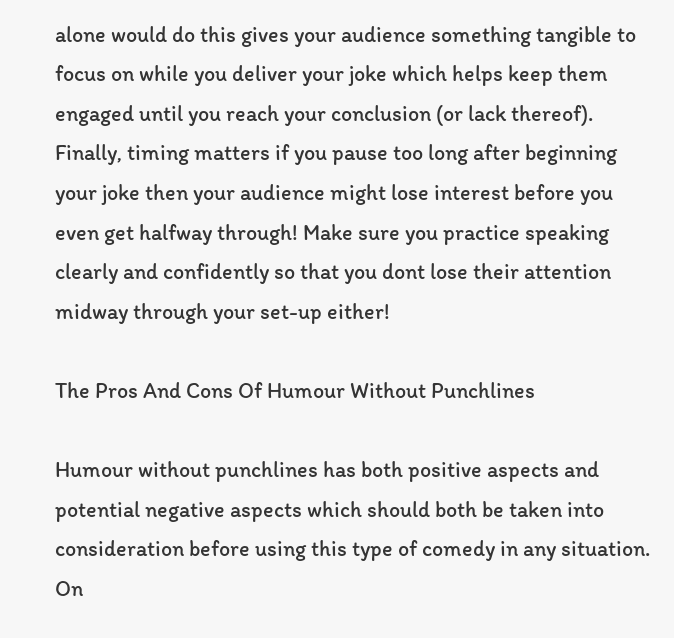alone would do this gives your audience something tangible to focus on while you deliver your joke which helps keep them engaged until you reach your conclusion (or lack thereof). Finally, timing matters if you pause too long after beginning your joke then your audience might lose interest before you even get halfway through! Make sure you practice speaking clearly and confidently so that you dont lose their attention midway through your set-up either!

The Pros And Cons Of Humour Without Punchlines

Humour without punchlines has both positive aspects and potential negative aspects which should both be taken into consideration before using this type of comedy in any situation. On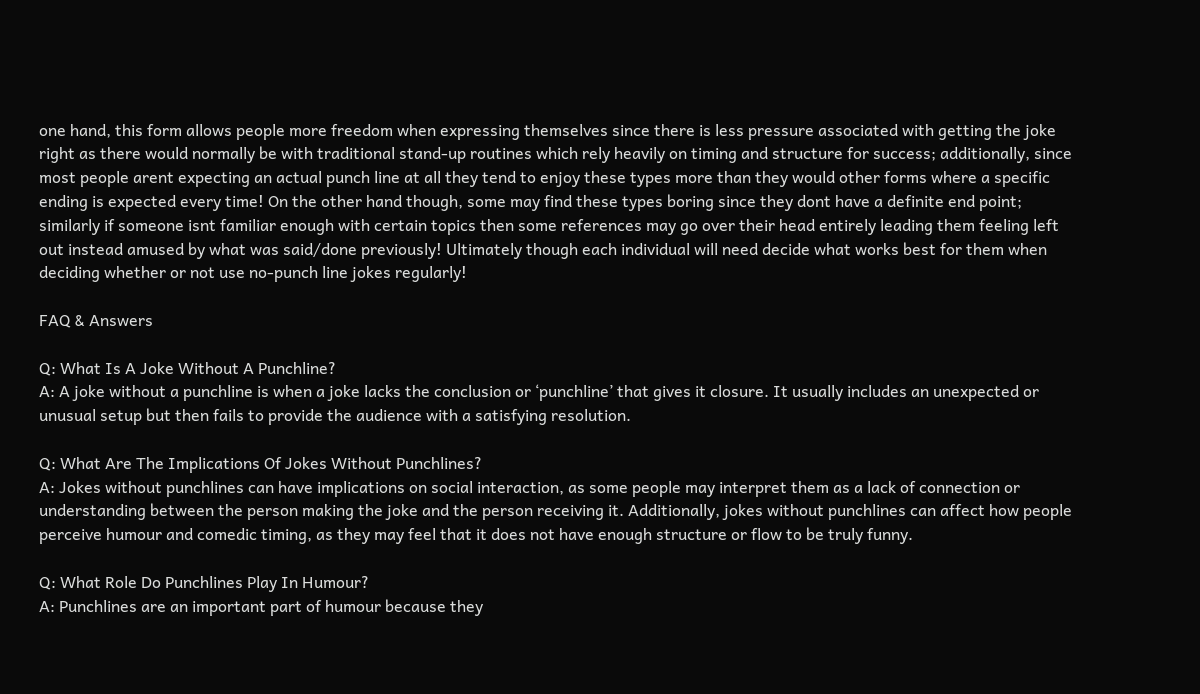one hand, this form allows people more freedom when expressing themselves since there is less pressure associated with getting the joke right as there would normally be with traditional stand-up routines which rely heavily on timing and structure for success; additionally, since most people arent expecting an actual punch line at all they tend to enjoy these types more than they would other forms where a specific ending is expected every time! On the other hand though, some may find these types boring since they dont have a definite end point; similarly if someone isnt familiar enough with certain topics then some references may go over their head entirely leading them feeling left out instead amused by what was said/done previously! Ultimately though each individual will need decide what works best for them when deciding whether or not use no-punch line jokes regularly!

FAQ & Answers

Q: What Is A Joke Without A Punchline?
A: A joke without a punchline is when a joke lacks the conclusion or ‘punchline’ that gives it closure. It usually includes an unexpected or unusual setup but then fails to provide the audience with a satisfying resolution.

Q: What Are The Implications Of Jokes Without Punchlines?
A: Jokes without punchlines can have implications on social interaction, as some people may interpret them as a lack of connection or understanding between the person making the joke and the person receiving it. Additionally, jokes without punchlines can affect how people perceive humour and comedic timing, as they may feel that it does not have enough structure or flow to be truly funny.

Q: What Role Do Punchlines Play In Humour?
A: Punchlines are an important part of humour because they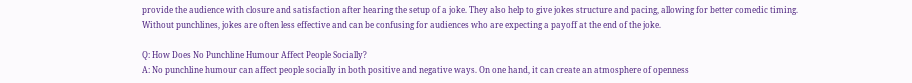provide the audience with closure and satisfaction after hearing the setup of a joke. They also help to give jokes structure and pacing, allowing for better comedic timing. Without punchlines, jokes are often less effective and can be confusing for audiences who are expecting a payoff at the end of the joke.

Q: How Does No Punchline Humour Affect People Socially?
A: No punchline humour can affect people socially in both positive and negative ways. On one hand, it can create an atmosphere of openness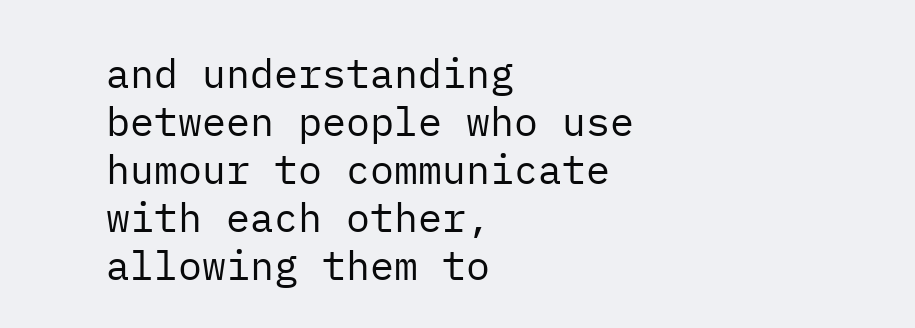and understanding between people who use humour to communicate with each other, allowing them to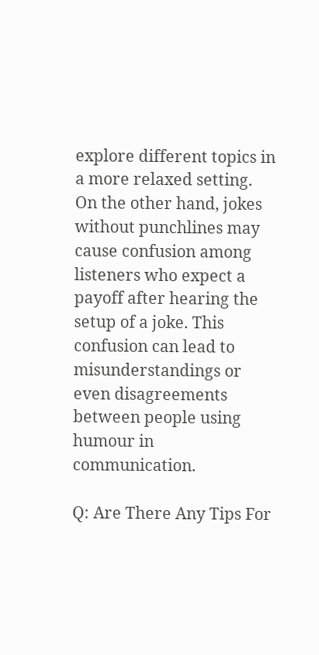explore different topics in a more relaxed setting. On the other hand, jokes without punchlines may cause confusion among listeners who expect a payoff after hearing the setup of a joke. This confusion can lead to misunderstandings or even disagreements between people using humour in communication.

Q: Are There Any Tips For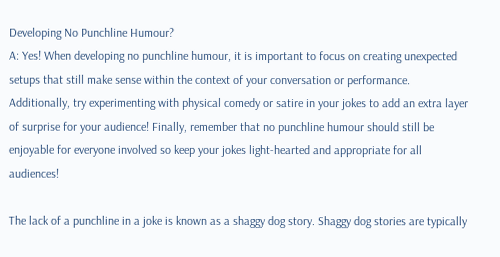Developing No Punchline Humour?
A: Yes! When developing no punchline humour, it is important to focus on creating unexpected setups that still make sense within the context of your conversation or performance. Additionally, try experimenting with physical comedy or satire in your jokes to add an extra layer of surprise for your audience! Finally, remember that no punchline humour should still be enjoyable for everyone involved so keep your jokes light-hearted and appropriate for all audiences!

The lack of a punchline in a joke is known as a shaggy dog story. Shaggy dog stories are typically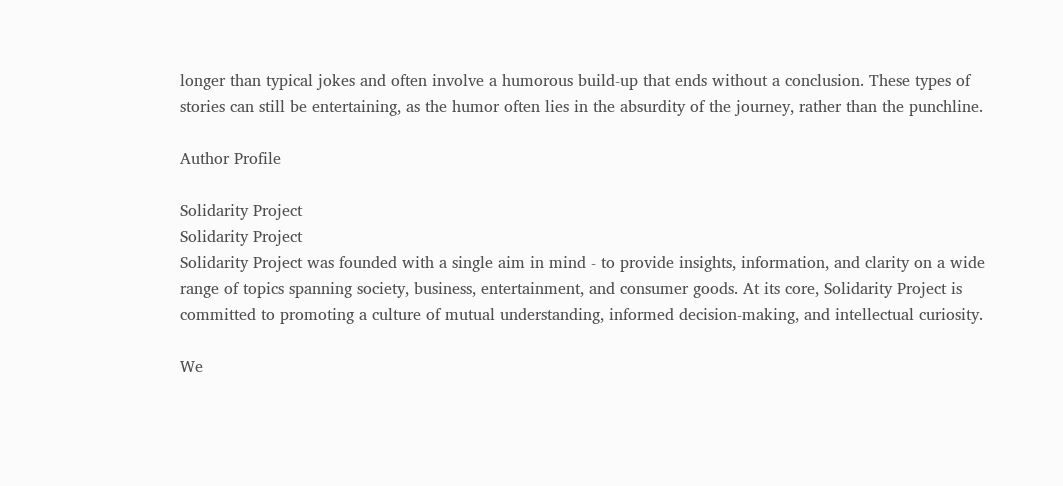longer than typical jokes and often involve a humorous build-up that ends without a conclusion. These types of stories can still be entertaining, as the humor often lies in the absurdity of the journey, rather than the punchline.

Author Profile

Solidarity Project
Solidarity Project
Solidarity Project was founded with a single aim in mind - to provide insights, information, and clarity on a wide range of topics spanning society, business, entertainment, and consumer goods. At its core, Solidarity Project is committed to promoting a culture of mutual understanding, informed decision-making, and intellectual curiosity.

We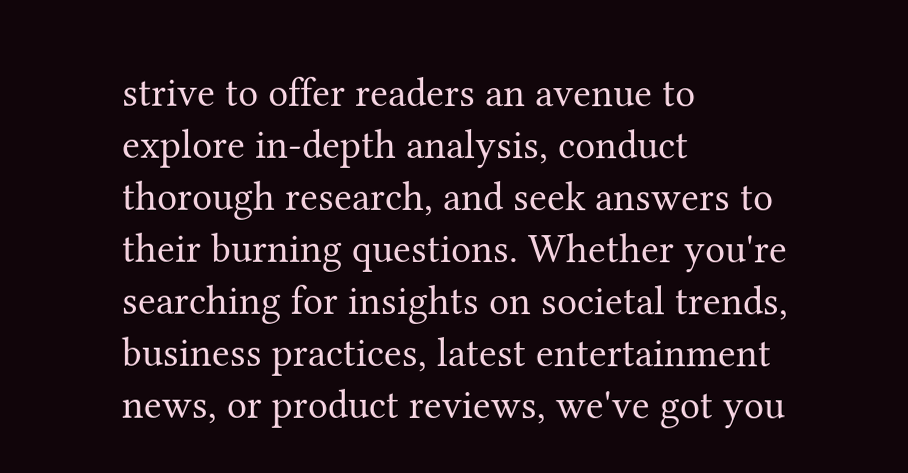strive to offer readers an avenue to explore in-depth analysis, conduct thorough research, and seek answers to their burning questions. Whether you're searching for insights on societal trends, business practices, latest entertainment news, or product reviews, we've got you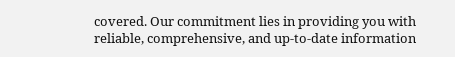covered. Our commitment lies in providing you with reliable, comprehensive, and up-to-date information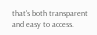that's both transparent and easy to access.